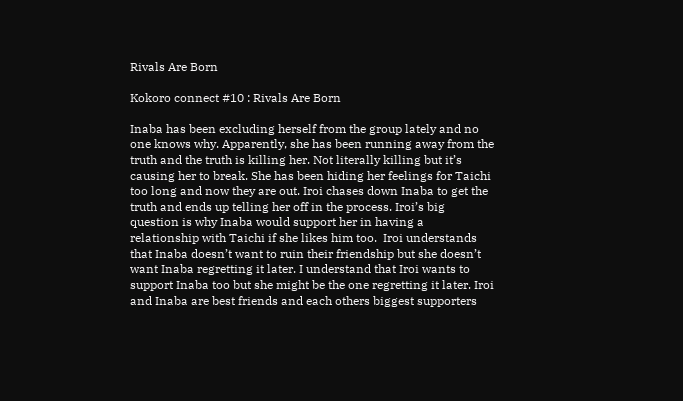Rivals Are Born

Kokoro connect #10 : Rivals Are Born

Inaba has been excluding herself from the group lately and no one knows why. Apparently, she has been running away from the truth and the truth is killing her. Not literally killing but it’s causing her to break. She has been hiding her feelings for Taichi too long and now they are out. Iroi chases down Inaba to get the truth and ends up telling her off in the process. Iroi’s big question is why Inaba would support her in having a relationship with Taichi if she likes him too.  Iroi understands that Inaba doesn’t want to ruin their friendship but she doesn’t want Inaba regretting it later. I understand that Iroi wants to support Inaba too but she might be the one regretting it later. Iroi and Inaba are best friends and each others biggest supporters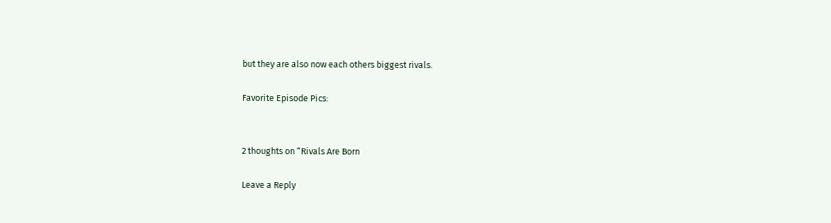but they are also now each others biggest rivals.

Favorite Episode Pics:


2 thoughts on “Rivals Are Born

Leave a Reply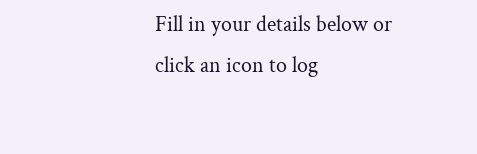Fill in your details below or click an icon to log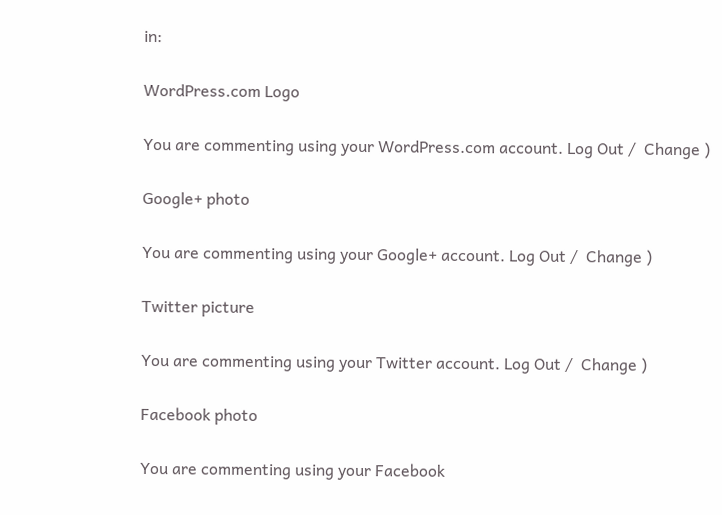in:

WordPress.com Logo

You are commenting using your WordPress.com account. Log Out /  Change )

Google+ photo

You are commenting using your Google+ account. Log Out /  Change )

Twitter picture

You are commenting using your Twitter account. Log Out /  Change )

Facebook photo

You are commenting using your Facebook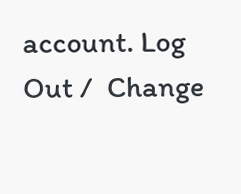account. Log Out /  Change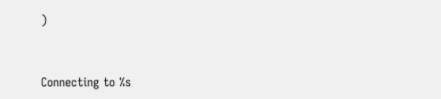)


Connecting to %s